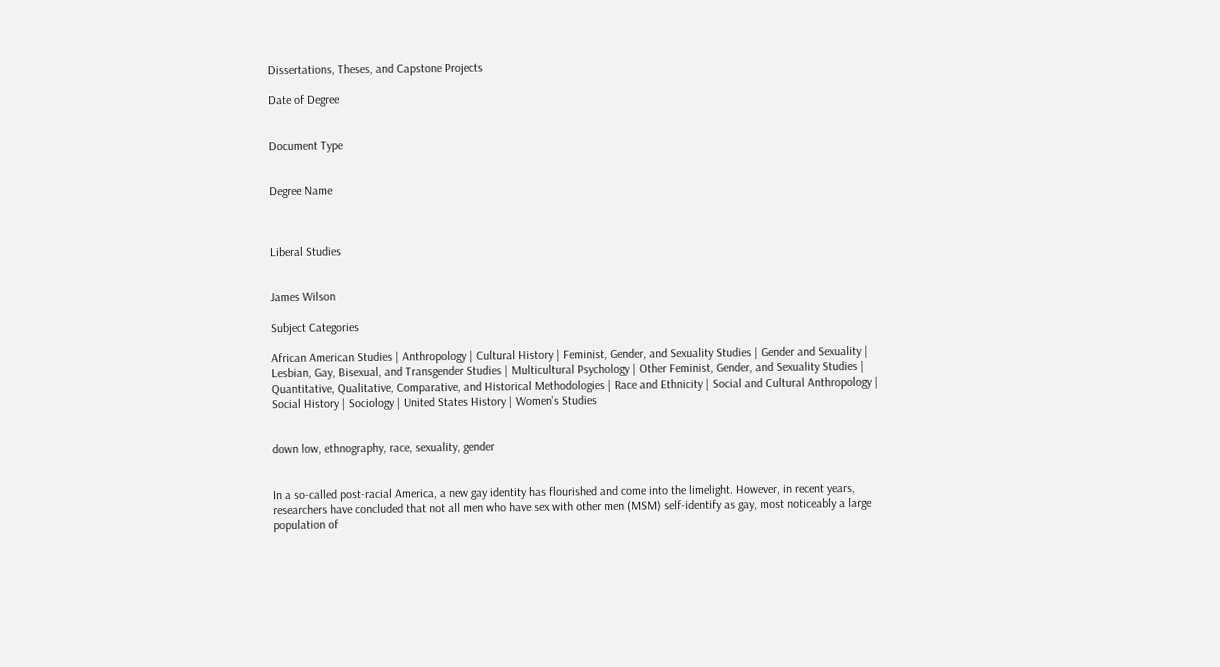Dissertations, Theses, and Capstone Projects

Date of Degree


Document Type


Degree Name



Liberal Studies


James Wilson

Subject Categories

African American Studies | Anthropology | Cultural History | Feminist, Gender, and Sexuality Studies | Gender and Sexuality | Lesbian, Gay, Bisexual, and Transgender Studies | Multicultural Psychology | Other Feminist, Gender, and Sexuality Studies | Quantitative, Qualitative, Comparative, and Historical Methodologies | Race and Ethnicity | Social and Cultural Anthropology | Social History | Sociology | United States History | Women's Studies


down low, ethnography, race, sexuality, gender


In a so-called post-racial America, a new gay identity has flourished and come into the limelight. However, in recent years, researchers have concluded that not all men who have sex with other men (MSM) self-identify as gay, most noticeably a large population of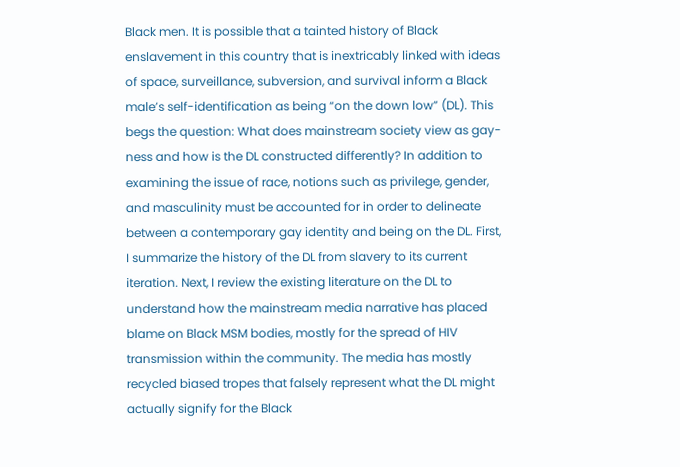Black men. It is possible that a tainted history of Black enslavement in this country that is inextricably linked with ideas of space, surveillance, subversion, and survival inform a Black male’s self-identification as being “on the down low” (DL). This begs the question: What does mainstream society view as gay-ness and how is the DL constructed differently? In addition to examining the issue of race, notions such as privilege, gender, and masculinity must be accounted for in order to delineate between a contemporary gay identity and being on the DL. First, I summarize the history of the DL from slavery to its current iteration. Next, I review the existing literature on the DL to understand how the mainstream media narrative has placed blame on Black MSM bodies, mostly for the spread of HIV transmission within the community. The media has mostly recycled biased tropes that falsely represent what the DL might actually signify for the Black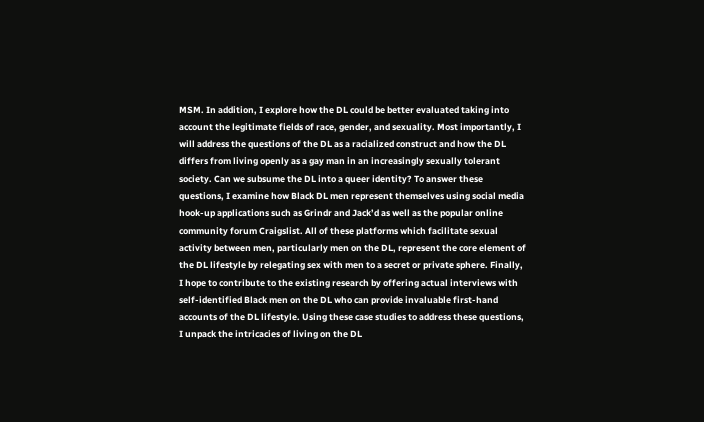MSM. In addition, I explore how the DL could be better evaluated taking into account the legitimate fields of race, gender, and sexuality. Most importantly, I will address the questions of the DL as a racialized construct and how the DL differs from living openly as a gay man in an increasingly sexually tolerant society. Can we subsume the DL into a queer identity? To answer these questions, I examine how Black DL men represent themselves using social media hook-up applications such as Grindr and Jack’d as well as the popular online community forum Craigslist. All of these platforms which facilitate sexual activity between men, particularly men on the DL, represent the core element of the DL lifestyle by relegating sex with men to a secret or private sphere. Finally, I hope to contribute to the existing research by offering actual interviews with self-identified Black men on the DL who can provide invaluable first-hand accounts of the DL lifestyle. Using these case studies to address these questions, I unpack the intricacies of living on the DL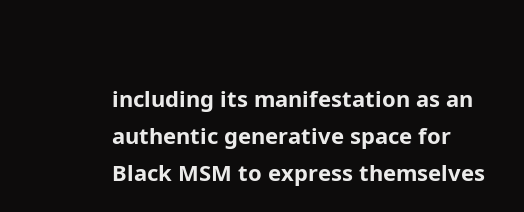including its manifestation as an authentic generative space for Black MSM to express themselves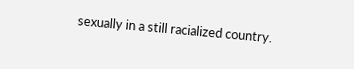sexually in a still racialized country.